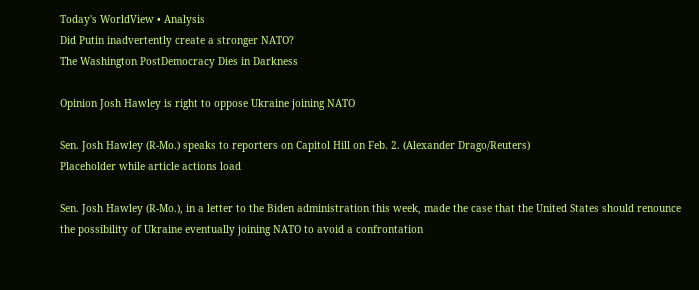Today's WorldView • Analysis
Did Putin inadvertently create a stronger NATO?
The Washington PostDemocracy Dies in Darkness

Opinion Josh Hawley is right to oppose Ukraine joining NATO

Sen. Josh Hawley (R-Mo.) speaks to reporters on Capitol Hill on Feb. 2. (Alexander Drago/Reuters)
Placeholder while article actions load

Sen. Josh Hawley (R-Mo.), in a letter to the Biden administration this week, made the case that the United States should renounce the possibility of Ukraine eventually joining NATO to avoid a confrontation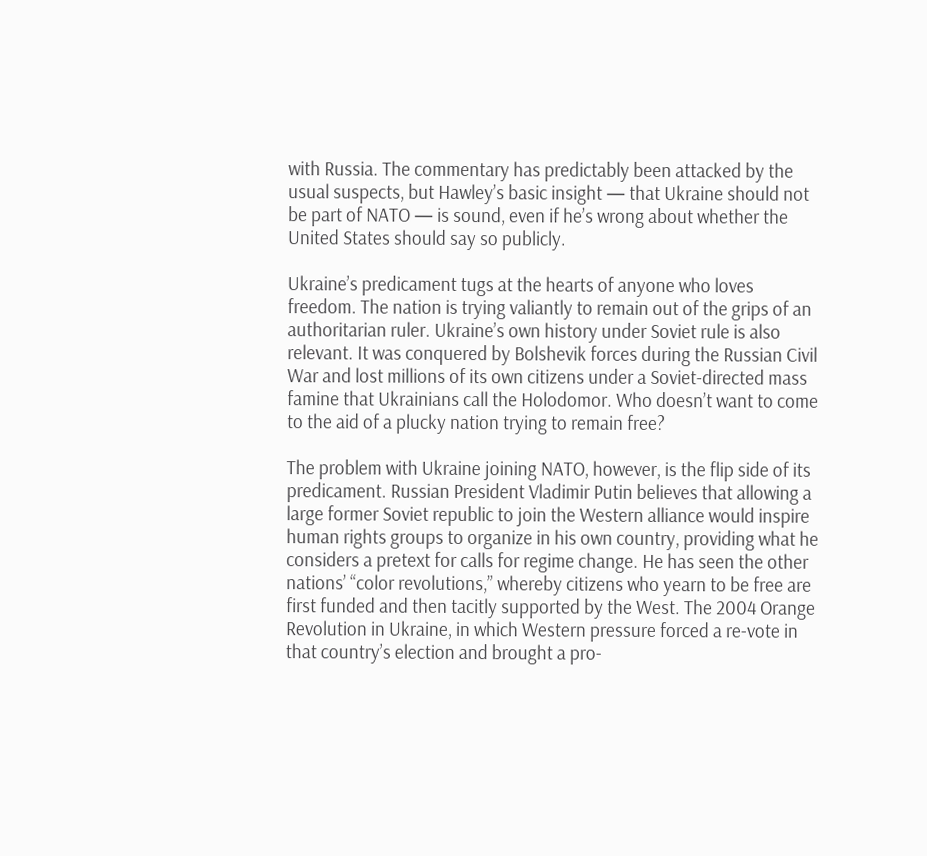with Russia. The commentary has predictably been attacked by the usual suspects, but Hawley’s basic insight — that Ukraine should not be part of NATO — is sound, even if he’s wrong about whether the United States should say so publicly.

Ukraine’s predicament tugs at the hearts of anyone who loves freedom. The nation is trying valiantly to remain out of the grips of an authoritarian ruler. Ukraine’s own history under Soviet rule is also relevant. It was conquered by Bolshevik forces during the Russian Civil War and lost millions of its own citizens under a Soviet-directed mass famine that Ukrainians call the Holodomor. Who doesn’t want to come to the aid of a plucky nation trying to remain free?

The problem with Ukraine joining NATO, however, is the flip side of its predicament. Russian President Vladimir Putin believes that allowing a large former Soviet republic to join the Western alliance would inspire human rights groups to organize in his own country, providing what he considers a pretext for calls for regime change. He has seen the other nations’ “color revolutions,” whereby citizens who yearn to be free are first funded and then tacitly supported by the West. The 2004 Orange Revolution in Ukraine, in which Western pressure forced a re-vote in that country’s election and brought a pro-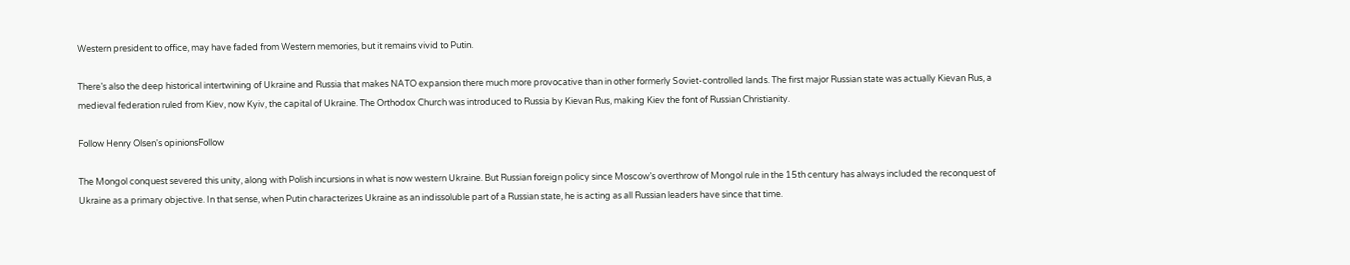Western president to office, may have faded from Western memories, but it remains vivid to Putin.

There’s also the deep historical intertwining of Ukraine and Russia that makes NATO expansion there much more provocative than in other formerly Soviet-controlled lands. The first major Russian state was actually Kievan Rus, a medieval federation ruled from Kiev, now Kyiv, the capital of Ukraine. The Orthodox Church was introduced to Russia by Kievan Rus, making Kiev the font of Russian Christianity.

Follow Henry Olsen's opinionsFollow

The Mongol conquest severed this unity, along with Polish incursions in what is now western Ukraine. But Russian foreign policy since Moscow’s overthrow of Mongol rule in the 15th century has always included the reconquest of Ukraine as a primary objective. In that sense, when Putin characterizes Ukraine as an indissoluble part of a Russian state, he is acting as all Russian leaders have since that time.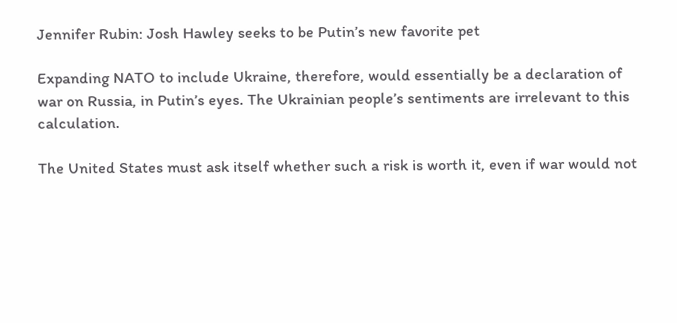Jennifer Rubin: Josh Hawley seeks to be Putin’s new favorite pet

Expanding NATO to include Ukraine, therefore, would essentially be a declaration of war on Russia, in Putin’s eyes. The Ukrainian people’s sentiments are irrelevant to this calculation.

The United States must ask itself whether such a risk is worth it, even if war would not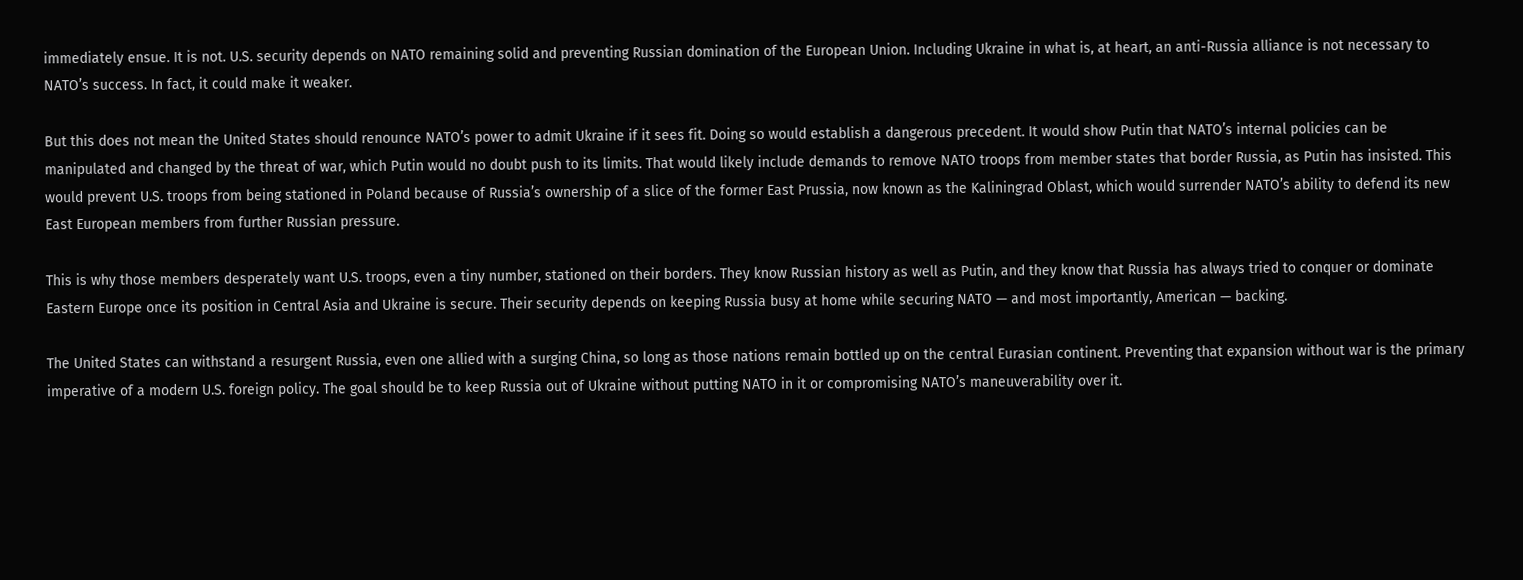immediately ensue. It is not. U.S. security depends on NATO remaining solid and preventing Russian domination of the European Union. Including Ukraine in what is, at heart, an anti-Russia alliance is not necessary to NATO’s success. In fact, it could make it weaker.

But this does not mean the United States should renounce NATO’s power to admit Ukraine if it sees fit. Doing so would establish a dangerous precedent. It would show Putin that NATO’s internal policies can be manipulated and changed by the threat of war, which Putin would no doubt push to its limits. That would likely include demands to remove NATO troops from member states that border Russia, as Putin has insisted. This would prevent U.S. troops from being stationed in Poland because of Russia’s ownership of a slice of the former East Prussia, now known as the Kaliningrad Oblast, which would surrender NATO’s ability to defend its new East European members from further Russian pressure.

This is why those members desperately want U.S. troops, even a tiny number, stationed on their borders. They know Russian history as well as Putin, and they know that Russia has always tried to conquer or dominate Eastern Europe once its position in Central Asia and Ukraine is secure. Their security depends on keeping Russia busy at home while securing NATO — and most importantly, American — backing.

The United States can withstand a resurgent Russia, even one allied with a surging China, so long as those nations remain bottled up on the central Eurasian continent. Preventing that expansion without war is the primary imperative of a modern U.S. foreign policy. The goal should be to keep Russia out of Ukraine without putting NATO in it or compromising NATO’s maneuverability over it.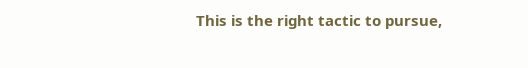This is the right tactic to pursue,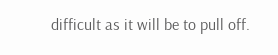difficult as it will be to pull off.